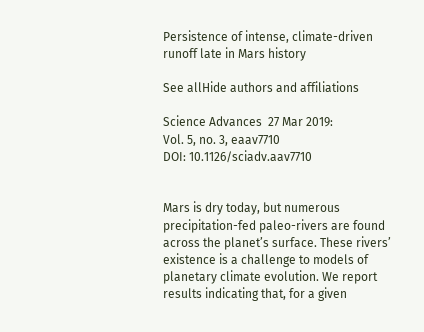Persistence of intense, climate-driven runoff late in Mars history

See allHide authors and affiliations

Science Advances  27 Mar 2019:
Vol. 5, no. 3, eaav7710
DOI: 10.1126/sciadv.aav7710


Mars is dry today, but numerous precipitation-fed paleo-rivers are found across the planet’s surface. These rivers’ existence is a challenge to models of planetary climate evolution. We report results indicating that, for a given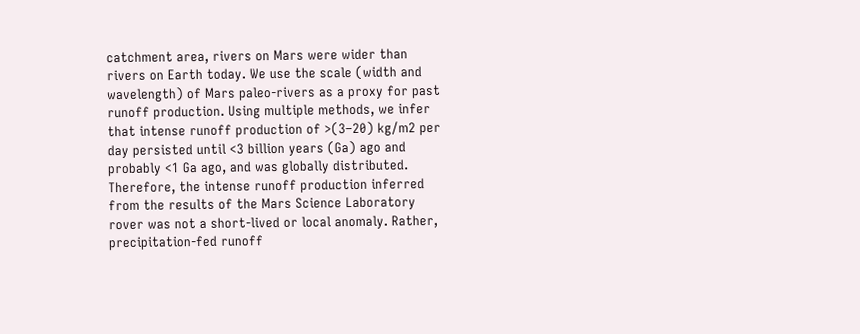catchment area, rivers on Mars were wider than rivers on Earth today. We use the scale (width and wavelength) of Mars paleo-rivers as a proxy for past runoff production. Using multiple methods, we infer that intense runoff production of >(3–20) kg/m2 per day persisted until <3 billion years (Ga) ago and probably <1 Ga ago, and was globally distributed. Therefore, the intense runoff production inferred from the results of the Mars Science Laboratory rover was not a short-lived or local anomaly. Rather, precipitation-fed runoff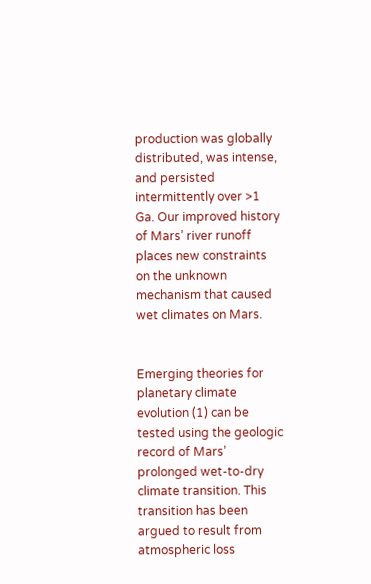production was globally distributed, was intense, and persisted intermittently over >1 Ga. Our improved history of Mars’ river runoff places new constraints on the unknown mechanism that caused wet climates on Mars.


Emerging theories for planetary climate evolution (1) can be tested using the geologic record of Mars’ prolonged wet-to-dry climate transition. This transition has been argued to result from atmospheric loss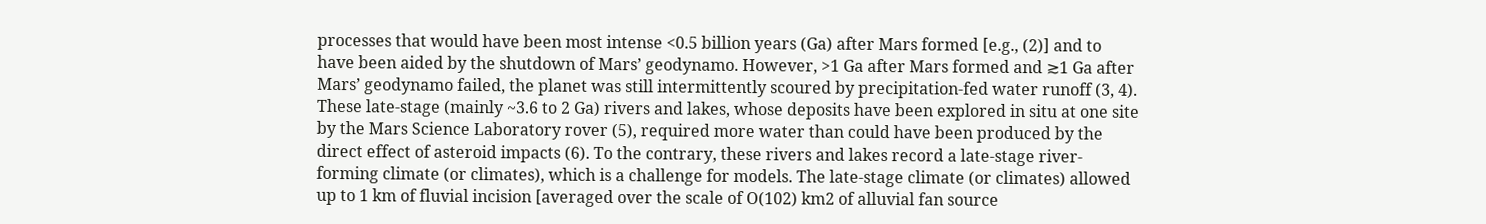processes that would have been most intense <0.5 billion years (Ga) after Mars formed [e.g., (2)] and to have been aided by the shutdown of Mars’ geodynamo. However, >1 Ga after Mars formed and ≳1 Ga after Mars’ geodynamo failed, the planet was still intermittently scoured by precipitation-fed water runoff (3, 4). These late-stage (mainly ~3.6 to 2 Ga) rivers and lakes, whose deposits have been explored in situ at one site by the Mars Science Laboratory rover (5), required more water than could have been produced by the direct effect of asteroid impacts (6). To the contrary, these rivers and lakes record a late-stage river-forming climate (or climates), which is a challenge for models. The late-stage climate (or climates) allowed up to 1 km of fluvial incision [averaged over the scale of O(102) km2 of alluvial fan source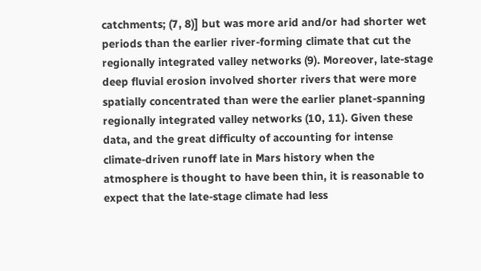catchments; (7, 8)] but was more arid and/or had shorter wet periods than the earlier river-forming climate that cut the regionally integrated valley networks (9). Moreover, late-stage deep fluvial erosion involved shorter rivers that were more spatially concentrated than were the earlier planet-spanning regionally integrated valley networks (10, 11). Given these data, and the great difficulty of accounting for intense climate-driven runoff late in Mars history when the atmosphere is thought to have been thin, it is reasonable to expect that the late-stage climate had less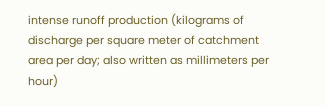intense runoff production (kilograms of discharge per square meter of catchment area per day; also written as millimeters per hour)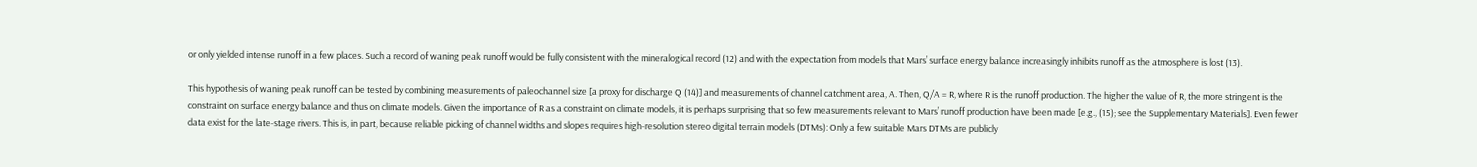or only yielded intense runoff in a few places. Such a record of waning peak runoff would be fully consistent with the mineralogical record (12) and with the expectation from models that Mars’ surface energy balance increasingly inhibits runoff as the atmosphere is lost (13).

This hypothesis of waning peak runoff can be tested by combining measurements of paleochannel size [a proxy for discharge Q (14)] and measurements of channel catchment area, A. Then, Q/A = R, where R is the runoff production. The higher the value of R, the more stringent is the constraint on surface energy balance and thus on climate models. Given the importance of R as a constraint on climate models, it is perhaps surprising that so few measurements relevant to Mars’ runoff production have been made [e.g., (15); see the Supplementary Materials]. Even fewer data exist for the late-stage rivers. This is, in part, because reliable picking of channel widths and slopes requires high-resolution stereo digital terrain models (DTMs): Only a few suitable Mars DTMs are publicly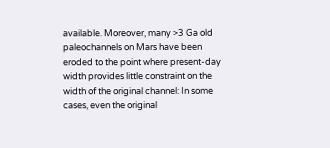available. Moreover, many >3 Ga old paleochannels on Mars have been eroded to the point where present-day width provides little constraint on the width of the original channel: In some cases, even the original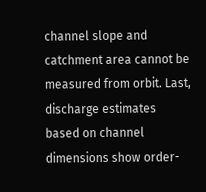channel slope and catchment area cannot be measured from orbit. Last, discharge estimates based on channel dimensions show order-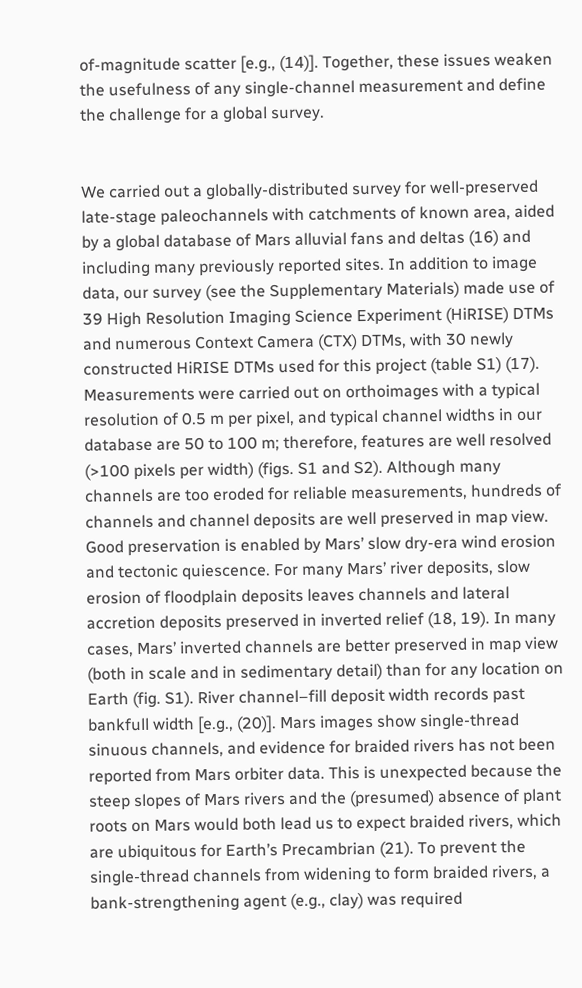of-magnitude scatter [e.g., (14)]. Together, these issues weaken the usefulness of any single-channel measurement and define the challenge for a global survey.


We carried out a globally-distributed survey for well-preserved late-stage paleochannels with catchments of known area, aided by a global database of Mars alluvial fans and deltas (16) and including many previously reported sites. In addition to image data, our survey (see the Supplementary Materials) made use of 39 High Resolution Imaging Science Experiment (HiRISE) DTMs and numerous Context Camera (CTX) DTMs, with 30 newly constructed HiRISE DTMs used for this project (table S1) (17). Measurements were carried out on orthoimages with a typical resolution of 0.5 m per pixel, and typical channel widths in our database are 50 to 100 m; therefore, features are well resolved (>100 pixels per width) (figs. S1 and S2). Although many channels are too eroded for reliable measurements, hundreds of channels and channel deposits are well preserved in map view. Good preservation is enabled by Mars’ slow dry-era wind erosion and tectonic quiescence. For many Mars’ river deposits, slow erosion of floodplain deposits leaves channels and lateral accretion deposits preserved in inverted relief (18, 19). In many cases, Mars’ inverted channels are better preserved in map view (both in scale and in sedimentary detail) than for any location on Earth (fig. S1). River channel–fill deposit width records past bankfull width [e.g., (20)]. Mars images show single-thread sinuous channels, and evidence for braided rivers has not been reported from Mars orbiter data. This is unexpected because the steep slopes of Mars rivers and the (presumed) absence of plant roots on Mars would both lead us to expect braided rivers, which are ubiquitous for Earth’s Precambrian (21). To prevent the single-thread channels from widening to form braided rivers, a bank-strengthening agent (e.g., clay) was required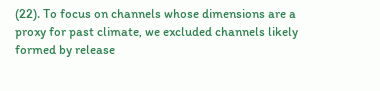(22). To focus on channels whose dimensions are a proxy for past climate, we excluded channels likely formed by release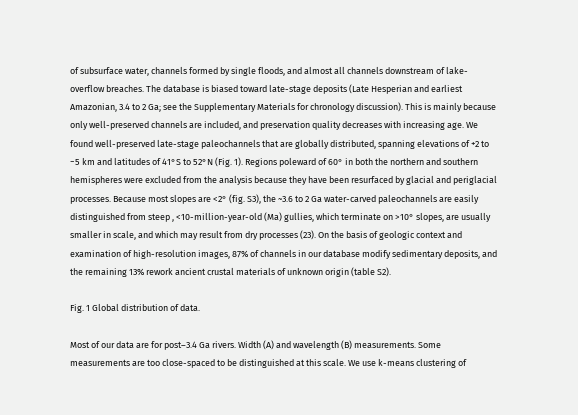of subsurface water, channels formed by single floods, and almost all channels downstream of lake-overflow breaches. The database is biased toward late-stage deposits (Late Hesperian and earliest Amazonian, 3.4 to 2 Ga; see the Supplementary Materials for chronology discussion). This is mainly because only well-preserved channels are included, and preservation quality decreases with increasing age. We found well-preserved late-stage paleochannels that are globally distributed, spanning elevations of +2 to −5 km and latitudes of 41°S to 52°N (Fig. 1). Regions poleward of 60° in both the northern and southern hemispheres were excluded from the analysis because they have been resurfaced by glacial and periglacial processes. Because most slopes are <2° (fig. S3), the ~3.6 to 2 Ga water-carved paleochannels are easily distinguished from steep , <10-million-year-old (Ma) gullies, which terminate on >10° slopes, are usually smaller in scale, and which may result from dry processes (23). On the basis of geologic context and examination of high-resolution images, 87% of channels in our database modify sedimentary deposits, and the remaining 13% rework ancient crustal materials of unknown origin (table S2).

Fig. 1 Global distribution of data.

Most of our data are for post–3.4 Ga rivers. Width (A) and wavelength (B) measurements. Some measurements are too close-spaced to be distinguished at this scale. We use k-means clustering of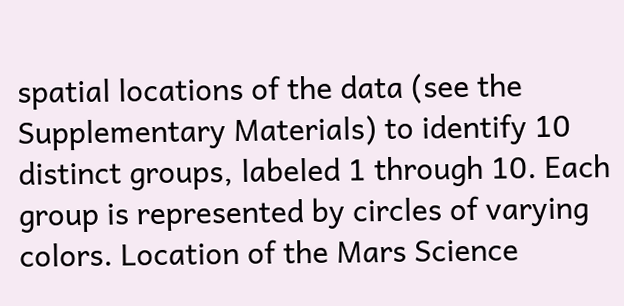spatial locations of the data (see the Supplementary Materials) to identify 10 distinct groups, labeled 1 through 10. Each group is represented by circles of varying colors. Location of the Mars Science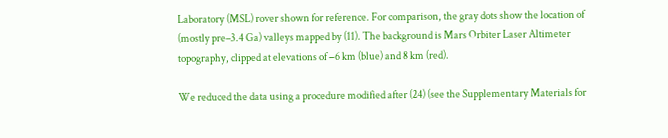Laboratory (MSL) rover shown for reference. For comparison, the gray dots show the location of (mostly pre–3.4 Ga) valleys mapped by (11). The background is Mars Orbiter Laser Altimeter topography, clipped at elevations of −6 km (blue) and 8 km (red).

We reduced the data using a procedure modified after (24) (see the Supplementary Materials for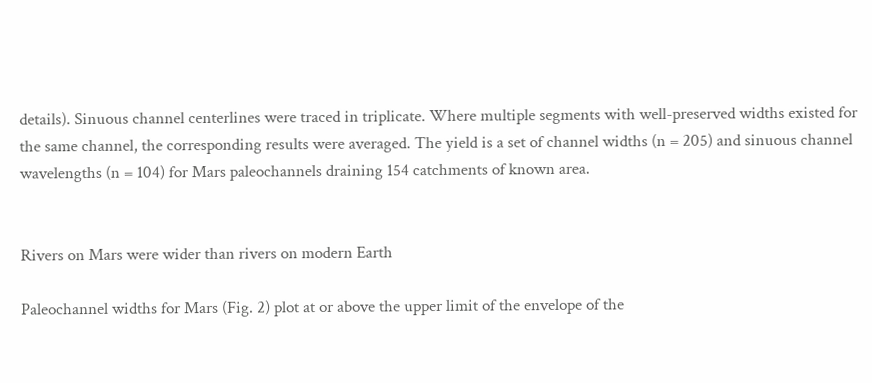details). Sinuous channel centerlines were traced in triplicate. Where multiple segments with well-preserved widths existed for the same channel, the corresponding results were averaged. The yield is a set of channel widths (n = 205) and sinuous channel wavelengths (n = 104) for Mars paleochannels draining 154 catchments of known area.


Rivers on Mars were wider than rivers on modern Earth

Paleochannel widths for Mars (Fig. 2) plot at or above the upper limit of the envelope of the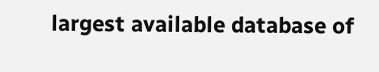largest available database of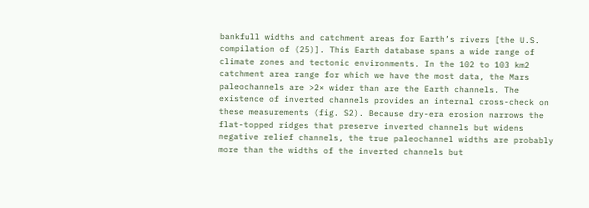bankfull widths and catchment areas for Earth’s rivers [the U.S. compilation of (25)]. This Earth database spans a wide range of climate zones and tectonic environments. In the 102 to 103 km2 catchment area range for which we have the most data, the Mars paleochannels are >2× wider than are the Earth channels. The existence of inverted channels provides an internal cross-check on these measurements (fig. S2). Because dry-era erosion narrows the flat-topped ridges that preserve inverted channels but widens negative relief channels, the true paleochannel widths are probably more than the widths of the inverted channels but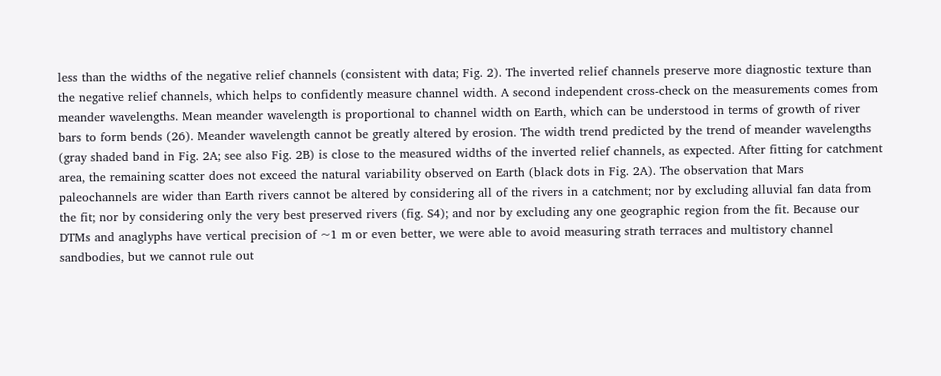less than the widths of the negative relief channels (consistent with data; Fig. 2). The inverted relief channels preserve more diagnostic texture than the negative relief channels, which helps to confidently measure channel width. A second independent cross-check on the measurements comes from meander wavelengths. Mean meander wavelength is proportional to channel width on Earth, which can be understood in terms of growth of river bars to form bends (26). Meander wavelength cannot be greatly altered by erosion. The width trend predicted by the trend of meander wavelengths (gray shaded band in Fig. 2A; see also Fig. 2B) is close to the measured widths of the inverted relief channels, as expected. After fitting for catchment area, the remaining scatter does not exceed the natural variability observed on Earth (black dots in Fig. 2A). The observation that Mars paleochannels are wider than Earth rivers cannot be altered by considering all of the rivers in a catchment; nor by excluding alluvial fan data from the fit; nor by considering only the very best preserved rivers (fig. S4); and nor by excluding any one geographic region from the fit. Because our DTMs and anaglyphs have vertical precision of ~1 m or even better, we were able to avoid measuring strath terraces and multistory channel sandbodies, but we cannot rule out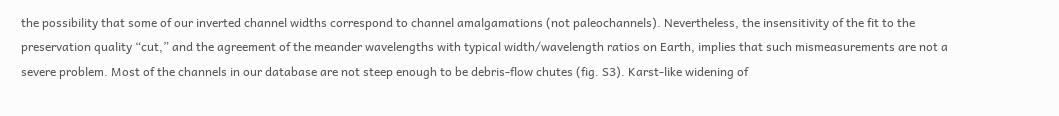the possibility that some of our inverted channel widths correspond to channel amalgamations (not paleochannels). Nevertheless, the insensitivity of the fit to the preservation quality “cut,” and the agreement of the meander wavelengths with typical width/wavelength ratios on Earth, implies that such mismeasurements are not a severe problem. Most of the channels in our database are not steep enough to be debris-flow chutes (fig. S3). Karst-like widening of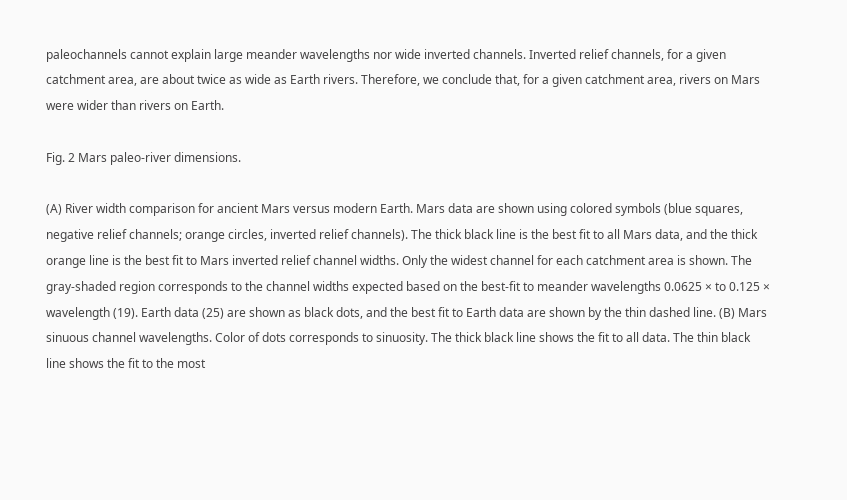paleochannels cannot explain large meander wavelengths nor wide inverted channels. Inverted relief channels, for a given catchment area, are about twice as wide as Earth rivers. Therefore, we conclude that, for a given catchment area, rivers on Mars were wider than rivers on Earth.

Fig. 2 Mars paleo-river dimensions.

(A) River width comparison for ancient Mars versus modern Earth. Mars data are shown using colored symbols (blue squares, negative relief channels; orange circles, inverted relief channels). The thick black line is the best fit to all Mars data, and the thick orange line is the best fit to Mars inverted relief channel widths. Only the widest channel for each catchment area is shown. The gray-shaded region corresponds to the channel widths expected based on the best-fit to meander wavelengths 0.0625 × to 0.125 × wavelength (19). Earth data (25) are shown as black dots, and the best fit to Earth data are shown by the thin dashed line. (B) Mars sinuous channel wavelengths. Color of dots corresponds to sinuosity. The thick black line shows the fit to all data. The thin black line shows the fit to the most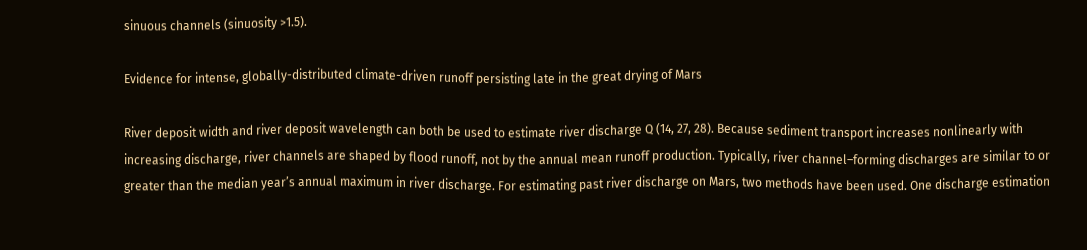sinuous channels (sinuosity >1.5).

Evidence for intense, globally-distributed climate-driven runoff persisting late in the great drying of Mars

River deposit width and river deposit wavelength can both be used to estimate river discharge Q (14, 27, 28). Because sediment transport increases nonlinearly with increasing discharge, river channels are shaped by flood runoff, not by the annual mean runoff production. Typically, river channel–forming discharges are similar to or greater than the median year’s annual maximum in river discharge. For estimating past river discharge on Mars, two methods have been used. One discharge estimation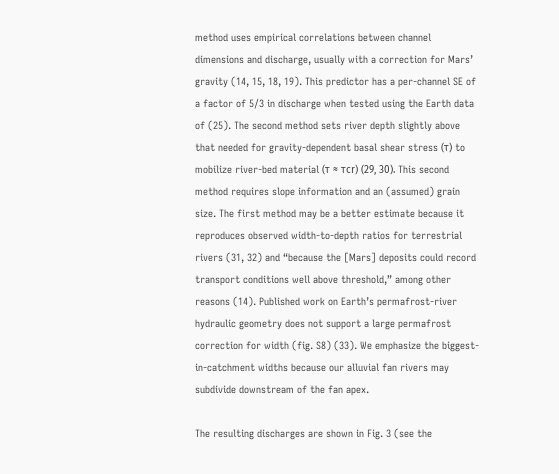method uses empirical correlations between channel dimensions and discharge, usually with a correction for Mars’ gravity (14, 15, 18, 19). This predictor has a per-channel SE of a factor of 5/3 in discharge when tested using the Earth data of (25). The second method sets river depth slightly above that needed for gravity-dependent basal shear stress (τ) to mobilize river-bed material (τ ≈ τcr) (29, 30). This second method requires slope information and an (assumed) grain size. The first method may be a better estimate because it reproduces observed width-to-depth ratios for terrestrial rivers (31, 32) and “because the [Mars] deposits could record transport conditions well above threshold,” among other reasons (14). Published work on Earth’s permafrost-river hydraulic geometry does not support a large permafrost correction for width (fig. S8) (33). We emphasize the biggest-in-catchment widths because our alluvial fan rivers may subdivide downstream of the fan apex.

The resulting discharges are shown in Fig. 3 (see the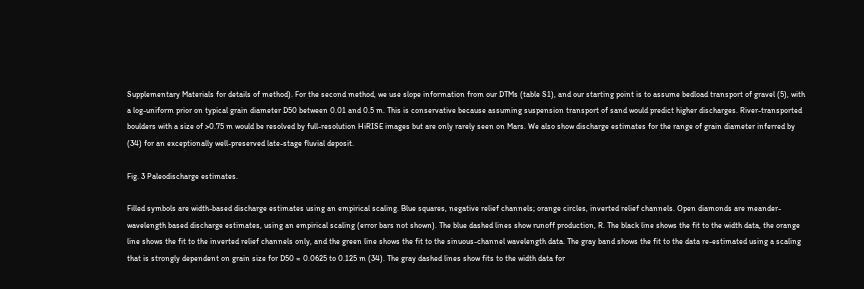Supplementary Materials for details of method). For the second method, we use slope information from our DTMs (table S1), and our starting point is to assume bedload transport of gravel (5), with a log-uniform prior on typical grain diameter D50 between 0.01 and 0.5 m. This is conservative because assuming suspension transport of sand would predict higher discharges. River-transported boulders with a size of >0.75 m would be resolved by full-resolution HiRISE images but are only rarely seen on Mars. We also show discharge estimates for the range of grain diameter inferred by (34) for an exceptionally well-preserved late-stage fluvial deposit.

Fig. 3 Paleodischarge estimates.

Filled symbols are width-based discharge estimates using an empirical scaling. Blue squares, negative relief channels; orange circles, inverted relief channels. Open diamonds are meander-wavelength based discharge estimates, using an empirical scaling (error bars not shown). The blue dashed lines show runoff production, R. The black line shows the fit to the width data, the orange line shows the fit to the inverted relief channels only, and the green line shows the fit to the sinuous-channel wavelength data. The gray band shows the fit to the data re-estimated using a scaling that is strongly dependent on grain size for D50 ≈ 0.0625 to 0.125 m (34). The gray dashed lines show fits to the width data for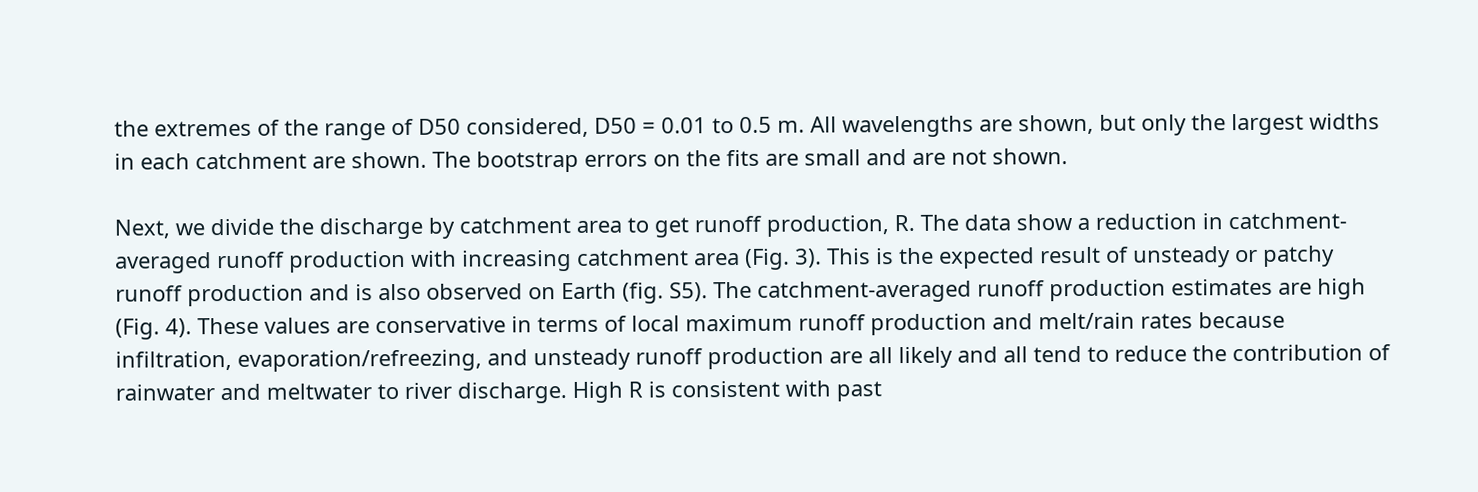the extremes of the range of D50 considered, D50 = 0.01 to 0.5 m. All wavelengths are shown, but only the largest widths in each catchment are shown. The bootstrap errors on the fits are small and are not shown.

Next, we divide the discharge by catchment area to get runoff production, R. The data show a reduction in catchment-averaged runoff production with increasing catchment area (Fig. 3). This is the expected result of unsteady or patchy runoff production and is also observed on Earth (fig. S5). The catchment-averaged runoff production estimates are high (Fig. 4). These values are conservative in terms of local maximum runoff production and melt/rain rates because infiltration, evaporation/refreezing, and unsteady runoff production are all likely and all tend to reduce the contribution of rainwater and meltwater to river discharge. High R is consistent with past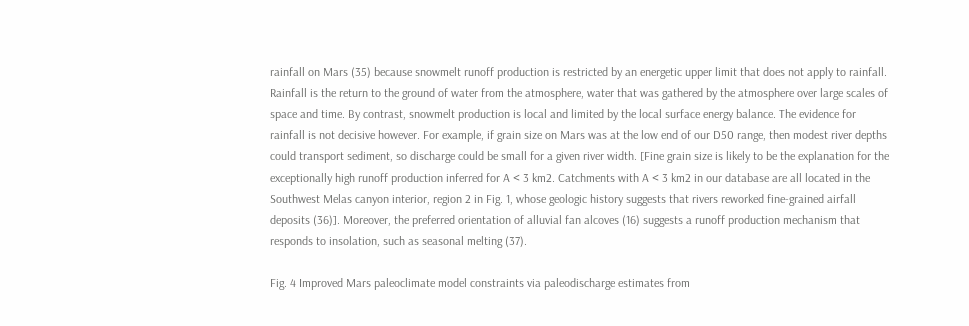rainfall on Mars (35) because snowmelt runoff production is restricted by an energetic upper limit that does not apply to rainfall. Rainfall is the return to the ground of water from the atmosphere, water that was gathered by the atmosphere over large scales of space and time. By contrast, snowmelt production is local and limited by the local surface energy balance. The evidence for rainfall is not decisive however. For example, if grain size on Mars was at the low end of our D50 range, then modest river depths could transport sediment, so discharge could be small for a given river width. [Fine grain size is likely to be the explanation for the exceptionally high runoff production inferred for A < 3 km2. Catchments with A < 3 km2 in our database are all located in the Southwest Melas canyon interior, region 2 in Fig. 1, whose geologic history suggests that rivers reworked fine-grained airfall deposits (36)]. Moreover, the preferred orientation of alluvial fan alcoves (16) suggests a runoff production mechanism that responds to insolation, such as seasonal melting (37).

Fig. 4 Improved Mars paleoclimate model constraints via paleodischarge estimates from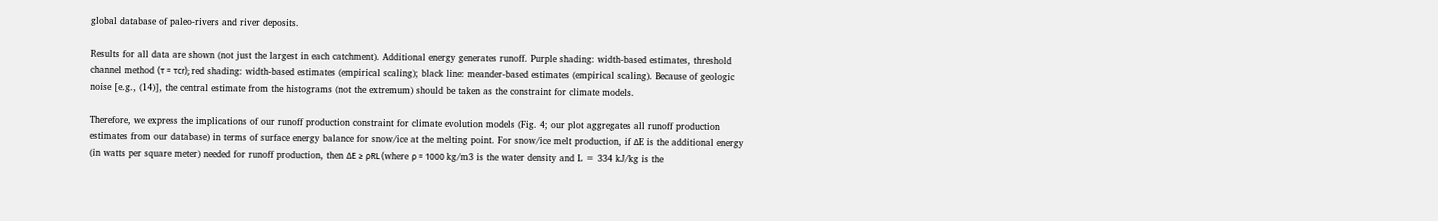global database of paleo-rivers and river deposits.

Results for all data are shown (not just the largest in each catchment). Additional energy generates runoff. Purple shading: width-based estimates, threshold channel method (τ = τcr); red shading: width-based estimates (empirical scaling); black line: meander-based estimates (empirical scaling). Because of geologic noise [e.g., (14)], the central estimate from the histograms (not the extremum) should be taken as the constraint for climate models.

Therefore, we express the implications of our runoff production constraint for climate evolution models (Fig. 4; our plot aggregates all runoff production estimates from our database) in terms of surface energy balance for snow/ice at the melting point. For snow/ice melt production, if ΔE is the additional energy (in watts per square meter) needed for runoff production, then ΔE ≥ ρRL (where ρ = 1000 kg/m3 is the water density and L = 334 kJ/kg is the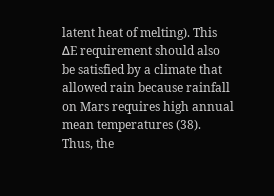latent heat of melting). This ΔE requirement should also be satisfied by a climate that allowed rain because rainfall on Mars requires high annual mean temperatures (38). Thus, the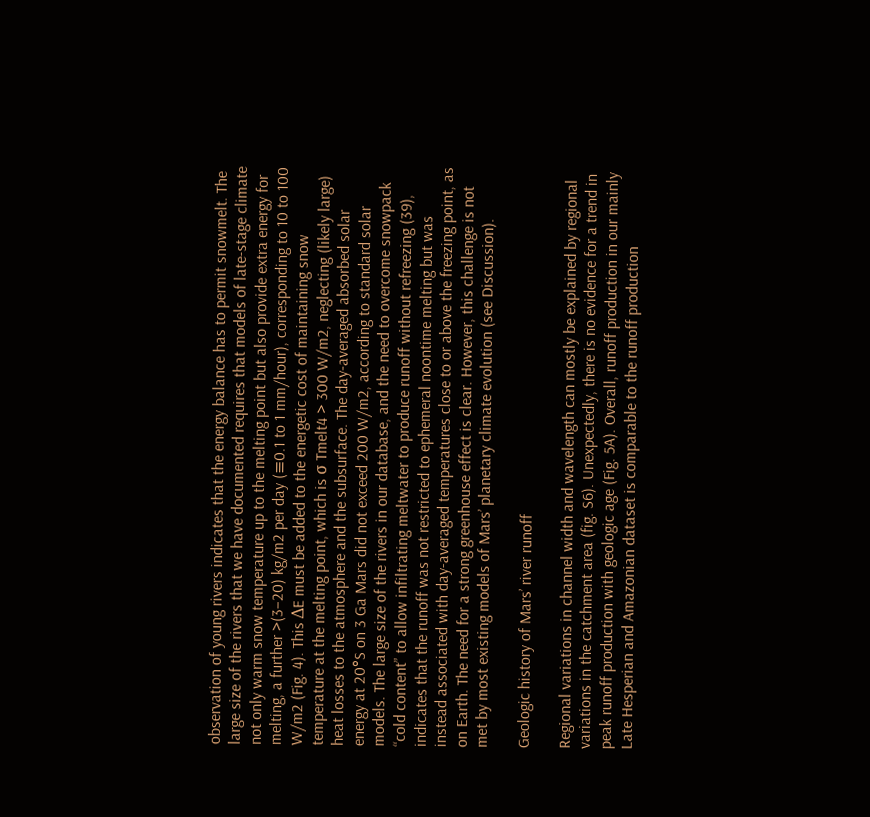observation of young rivers indicates that the energy balance has to permit snowmelt. The large size of the rivers that we have documented requires that models of late-stage climate not only warm snow temperature up to the melting point but also provide extra energy for melting, a further >(3–20) kg/m2 per day (≡0.1 to 1 mm/hour), corresponding to 10 to 100 W/m2 (Fig. 4). This ΔE must be added to the energetic cost of maintaining snow temperature at the melting point, which is σ Tmelt4 > 300 W/m2, neglecting (likely large) heat losses to the atmosphere and the subsurface. The day-averaged absorbed solar energy at 20°S on 3 Ga Mars did not exceed 200 W/m2, according to standard solar models. The large size of the rivers in our database, and the need to overcome snowpack “cold content” to allow infiltrating meltwater to produce runoff without refreezing (39), indicates that the runoff was not restricted to ephemeral noontime melting but was instead associated with day-averaged temperatures close to or above the freezing point, as on Earth. The need for a strong greenhouse effect is clear. However, this challenge is not met by most existing models of Mars’ planetary climate evolution (see Discussion).

Geologic history of Mars’ river runoff

Regional variations in channel width and wavelength can mostly be explained by regional variations in the catchment area (fig. S6). Unexpectedly, there is no evidence for a trend in peak runoff production with geologic age (Fig. 5A). Overall, runoff production in our mainly Late Hesperian and Amazonian dataset is comparable to the runoff production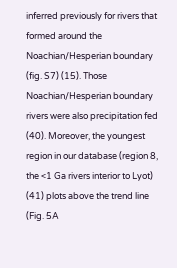inferred previously for rivers that formed around the Noachian/Hesperian boundary (fig. S7) (15). Those Noachian/Hesperian boundary rivers were also precipitation fed (40). Moreover, the youngest region in our database (region 8, the <1 Ga rivers interior to Lyot) (41) plots above the trend line (Fig. 5A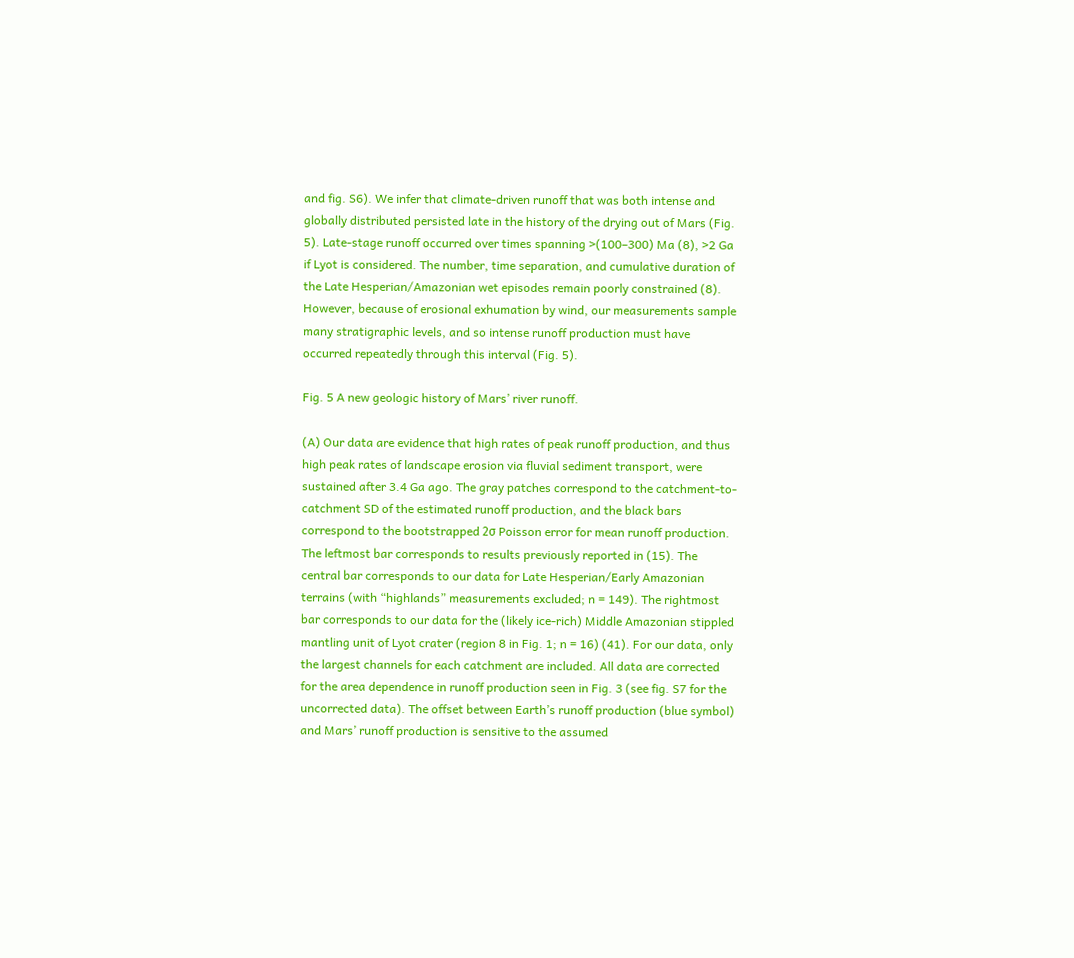and fig. S6). We infer that climate-driven runoff that was both intense and globally distributed persisted late in the history of the drying out of Mars (Fig. 5). Late-stage runoff occurred over times spanning >(100–300) Ma (8), >2 Ga if Lyot is considered. The number, time separation, and cumulative duration of the Late Hesperian/Amazonian wet episodes remain poorly constrained (8). However, because of erosional exhumation by wind, our measurements sample many stratigraphic levels, and so intense runoff production must have occurred repeatedly through this interval (Fig. 5).

Fig. 5 A new geologic history of Mars’ river runoff.

(A) Our data are evidence that high rates of peak runoff production, and thus high peak rates of landscape erosion via fluvial sediment transport, were sustained after 3.4 Ga ago. The gray patches correspond to the catchment-to-catchment SD of the estimated runoff production, and the black bars correspond to the bootstrapped 2σ Poisson error for mean runoff production. The leftmost bar corresponds to results previously reported in (15). The central bar corresponds to our data for Late Hesperian/Early Amazonian terrains (with “highlands” measurements excluded; n = 149). The rightmost bar corresponds to our data for the (likely ice-rich) Middle Amazonian stippled mantling unit of Lyot crater (region 8 in Fig. 1; n = 16) (41). For our data, only the largest channels for each catchment are included. All data are corrected for the area dependence in runoff production seen in Fig. 3 (see fig. S7 for the uncorrected data). The offset between Earth’s runoff production (blue symbol) and Mars’ runoff production is sensitive to the assumed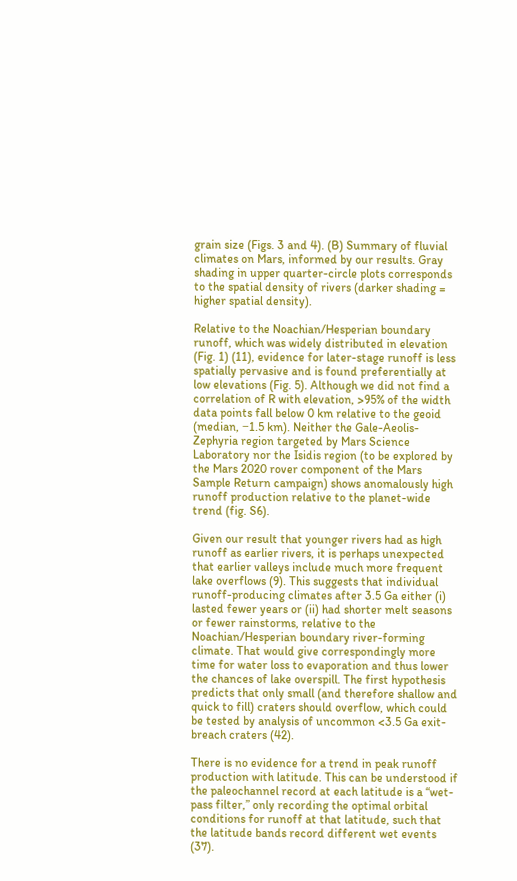grain size (Figs. 3 and 4). (B) Summary of fluvial climates on Mars, informed by our results. Gray shading in upper quarter-circle plots corresponds to the spatial density of rivers (darker shading = higher spatial density).

Relative to the Noachian/Hesperian boundary runoff, which was widely distributed in elevation (Fig. 1) (11), evidence for later-stage runoff is less spatially pervasive and is found preferentially at low elevations (Fig. 5). Although we did not find a correlation of R with elevation, >95% of the width data points fall below 0 km relative to the geoid (median, −1.5 km). Neither the Gale-Aeolis-Zephyria region targeted by Mars Science Laboratory nor the Isidis region (to be explored by the Mars 2020 rover component of the Mars Sample Return campaign) shows anomalously high runoff production relative to the planet-wide trend (fig. S6).

Given our result that younger rivers had as high runoff as earlier rivers, it is perhaps unexpected that earlier valleys include much more frequent lake overflows (9). This suggests that individual runoff-producing climates after 3.5 Ga either (i) lasted fewer years or (ii) had shorter melt seasons or fewer rainstorms, relative to the Noachian/Hesperian boundary river-forming climate. That would give correspondingly more time for water loss to evaporation and thus lower the chances of lake overspill. The first hypothesis predicts that only small (and therefore shallow and quick to fill) craters should overflow, which could be tested by analysis of uncommon <3.5 Ga exit-breach craters (42).

There is no evidence for a trend in peak runoff production with latitude. This can be understood if the paleochannel record at each latitude is a “wet-pass filter,” only recording the optimal orbital conditions for runoff at that latitude, such that the latitude bands record different wet events (37).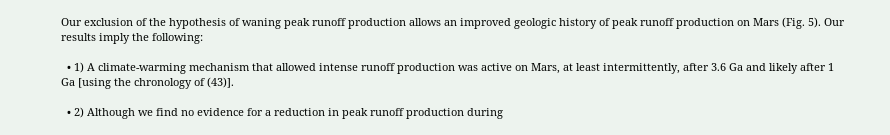Our exclusion of the hypothesis of waning peak runoff production allows an improved geologic history of peak runoff production on Mars (Fig. 5). Our results imply the following:

  • 1) A climate-warming mechanism that allowed intense runoff production was active on Mars, at least intermittently, after 3.6 Ga and likely after 1 Ga [using the chronology of (43)].

  • 2) Although we find no evidence for a reduction in peak runoff production during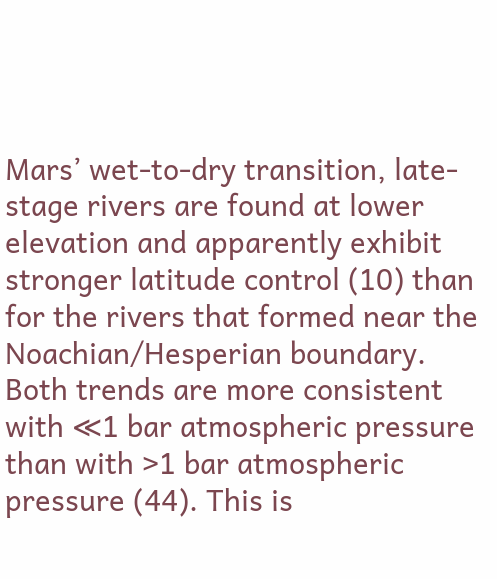Mars’ wet-to-dry transition, late-stage rivers are found at lower elevation and apparently exhibit stronger latitude control (10) than for the rivers that formed near the Noachian/Hesperian boundary. Both trends are more consistent with ≪1 bar atmospheric pressure than with >1 bar atmospheric pressure (44). This is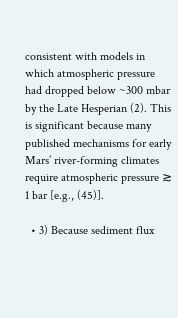consistent with models in which atmospheric pressure had dropped below ~300 mbar by the Late Hesperian (2). This is significant because many published mechanisms for early Mars’ river-forming climates require atmospheric pressure ≳ 1 bar [e.g., (45)].

  • 3) Because sediment flux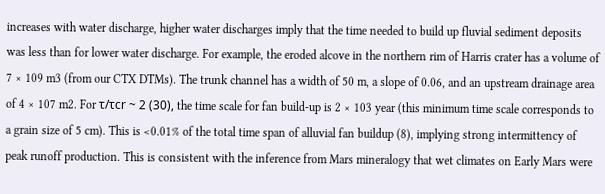increases with water discharge, higher water discharges imply that the time needed to build up fluvial sediment deposits was less than for lower water discharge. For example, the eroded alcove in the northern rim of Harris crater has a volume of 7 × 109 m3 (from our CTX DTMs). The trunk channel has a width of 50 m, a slope of 0.06, and an upstream drainage area of 4 × 107 m2. For τ/τcr ~ 2 (30), the time scale for fan build-up is 2 × 103 year (this minimum time scale corresponds to a grain size of 5 cm). This is <0.01% of the total time span of alluvial fan buildup (8), implying strong intermittency of peak runoff production. This is consistent with the inference from Mars mineralogy that wet climates on Early Mars were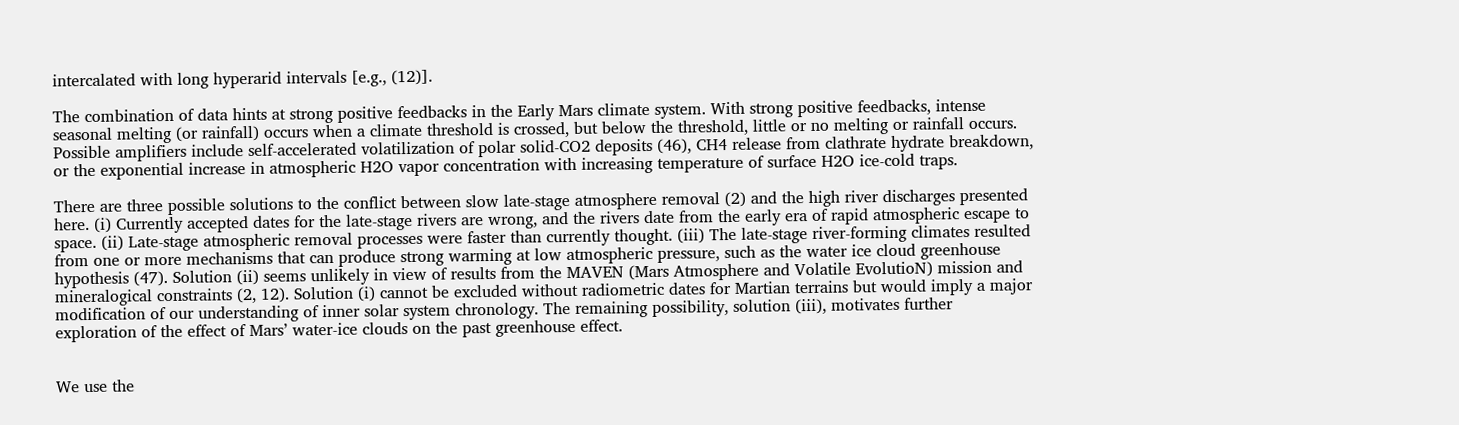intercalated with long hyperarid intervals [e.g., (12)].

The combination of data hints at strong positive feedbacks in the Early Mars climate system. With strong positive feedbacks, intense seasonal melting (or rainfall) occurs when a climate threshold is crossed, but below the threshold, little or no melting or rainfall occurs. Possible amplifiers include self-accelerated volatilization of polar solid-CO2 deposits (46), CH4 release from clathrate hydrate breakdown, or the exponential increase in atmospheric H2O vapor concentration with increasing temperature of surface H2O ice-cold traps.

There are three possible solutions to the conflict between slow late-stage atmosphere removal (2) and the high river discharges presented here. (i) Currently accepted dates for the late-stage rivers are wrong, and the rivers date from the early era of rapid atmospheric escape to space. (ii) Late-stage atmospheric removal processes were faster than currently thought. (iii) The late-stage river-forming climates resulted from one or more mechanisms that can produce strong warming at low atmospheric pressure, such as the water ice cloud greenhouse hypothesis (47). Solution (ii) seems unlikely in view of results from the MAVEN (Mars Atmosphere and Volatile EvolutioN) mission and mineralogical constraints (2, 12). Solution (i) cannot be excluded without radiometric dates for Martian terrains but would imply a major modification of our understanding of inner solar system chronology. The remaining possibility, solution (iii), motivates further exploration of the effect of Mars’ water-ice clouds on the past greenhouse effect.


We use the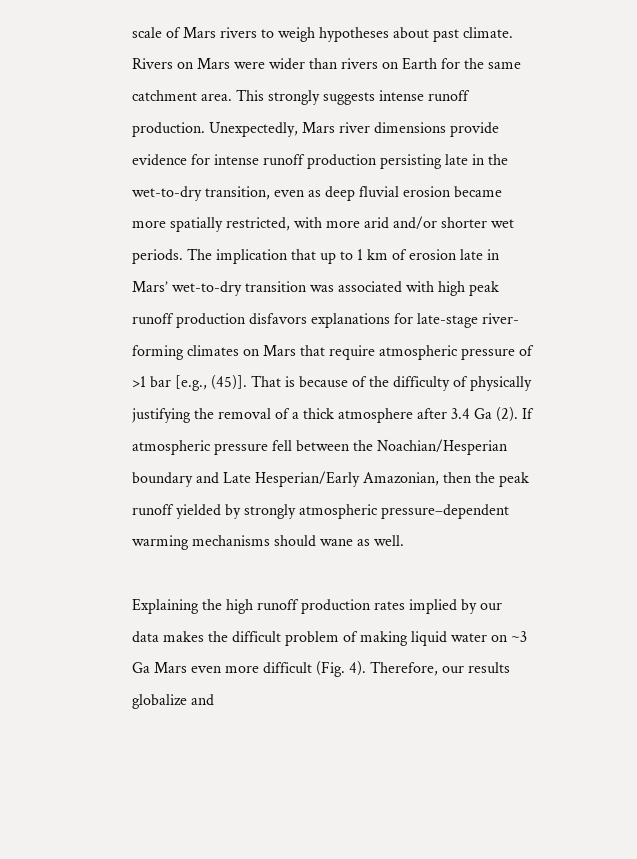scale of Mars rivers to weigh hypotheses about past climate. Rivers on Mars were wider than rivers on Earth for the same catchment area. This strongly suggests intense runoff production. Unexpectedly, Mars river dimensions provide evidence for intense runoff production persisting late in the wet-to-dry transition, even as deep fluvial erosion became more spatially restricted, with more arid and/or shorter wet periods. The implication that up to 1 km of erosion late in Mars’ wet-to-dry transition was associated with high peak runoff production disfavors explanations for late-stage river-forming climates on Mars that require atmospheric pressure of >1 bar [e.g., (45)]. That is because of the difficulty of physically justifying the removal of a thick atmosphere after 3.4 Ga (2). If atmospheric pressure fell between the Noachian/Hesperian boundary and Late Hesperian/Early Amazonian, then the peak runoff yielded by strongly atmospheric pressure–dependent warming mechanisms should wane as well.

Explaining the high runoff production rates implied by our data makes the difficult problem of making liquid water on ~3 Ga Mars even more difficult (Fig. 4). Therefore, our results globalize and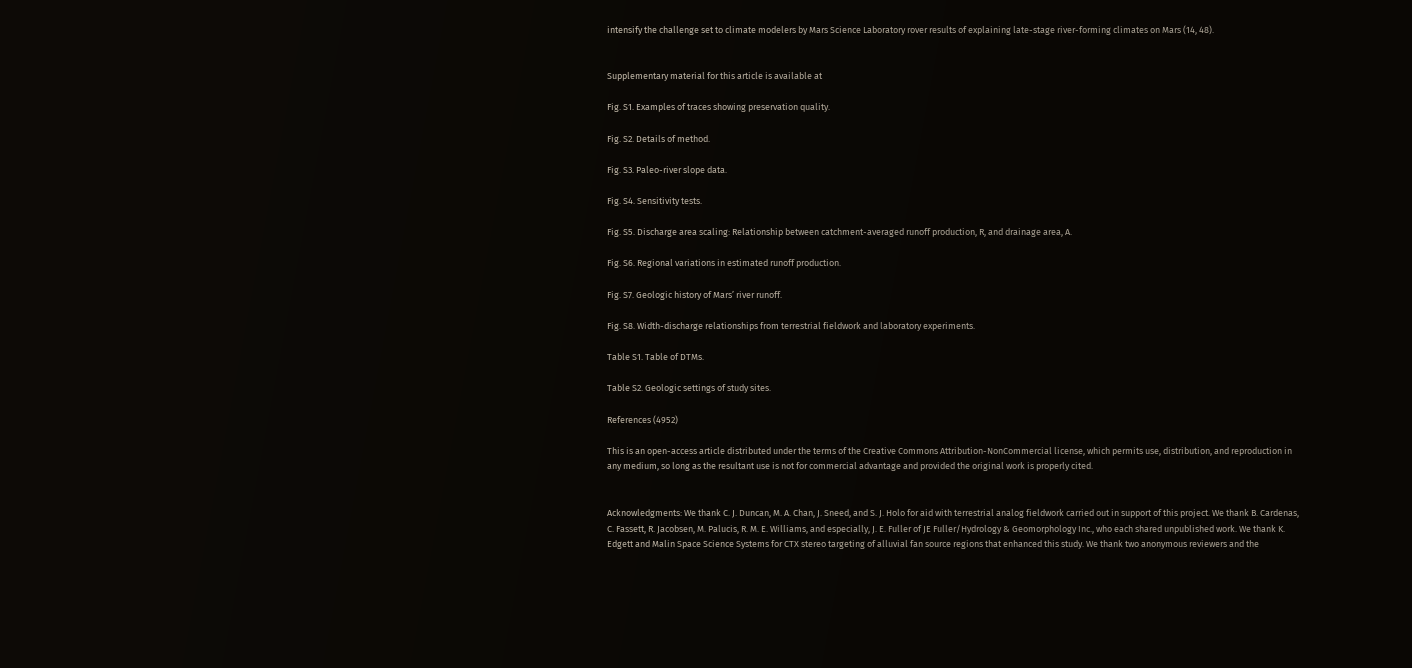intensify the challenge set to climate modelers by Mars Science Laboratory rover results of explaining late-stage river-forming climates on Mars (14, 48).


Supplementary material for this article is available at

Fig. S1. Examples of traces showing preservation quality.

Fig. S2. Details of method.

Fig. S3. Paleo-river slope data.

Fig. S4. Sensitivity tests.

Fig. S5. Discharge area scaling: Relationship between catchment-averaged runoff production, R, and drainage area, A.

Fig. S6. Regional variations in estimated runoff production.

Fig. S7. Geologic history of Mars’ river runoff.

Fig. S8. Width-discharge relationships from terrestrial fieldwork and laboratory experiments.

Table S1. Table of DTMs.

Table S2. Geologic settings of study sites.

References (4952)

This is an open-access article distributed under the terms of the Creative Commons Attribution-NonCommercial license, which permits use, distribution, and reproduction in any medium, so long as the resultant use is not for commercial advantage and provided the original work is properly cited.


Acknowledgments: We thank C. J. Duncan, M. A. Chan, J. Sneed, and S. J. Holo for aid with terrestrial analog fieldwork carried out in support of this project. We thank B. Cardenas, C. Fassett, R. Jacobsen, M. Palucis, R. M. E. Williams, and especially, J. E. Fuller of JE Fuller/Hydrology & Geomorphology Inc., who each shared unpublished work. We thank K. Edgett and Malin Space Science Systems for CTX stereo targeting of alluvial fan source regions that enhanced this study. We thank two anonymous reviewers and the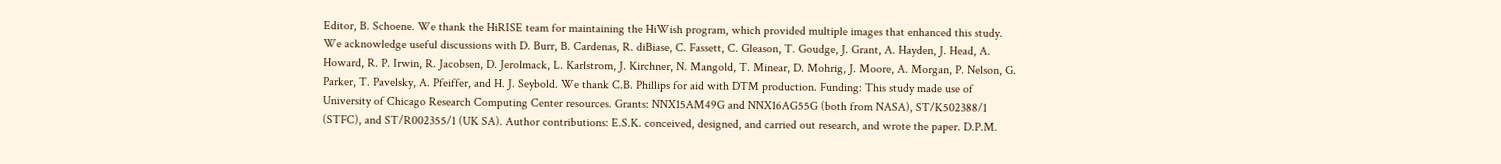Editor, B. Schoene. We thank the HiRISE team for maintaining the HiWish program, which provided multiple images that enhanced this study. We acknowledge useful discussions with D. Burr, B. Cardenas, R. diBiase, C. Fassett, C. Gleason, T. Goudge, J. Grant, A. Hayden, J. Head, A. Howard, R. P. Irwin, R. Jacobsen, D. Jerolmack, L. Karlstrom, J. Kirchner, N. Mangold, T. Minear, D. Mohrig, J. Moore, A. Morgan, P. Nelson, G. Parker, T. Pavelsky, A. Pfeiffer, and H. J. Seybold. We thank C.B. Phillips for aid with DTM production. Funding: This study made use of University of Chicago Research Computing Center resources. Grants: NNX15AM49G and NNX16AG55G (both from NASA), ST/K502388/1 (STFC), and ST/R002355/1 (UK SA). Author contributions: E.S.K. conceived, designed, and carried out research, and wrote the paper. D.P.M.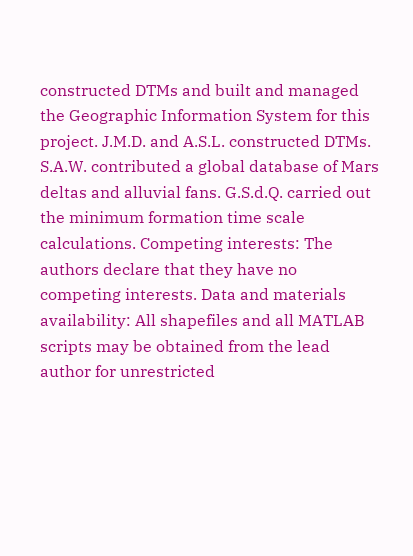constructed DTMs and built and managed the Geographic Information System for this project. J.M.D. and A.S.L. constructed DTMs. S.A.W. contributed a global database of Mars deltas and alluvial fans. G.S.d.Q. carried out the minimum formation time scale calculations. Competing interests: The authors declare that they have no competing interests. Data and materials availability: All shapefiles and all MATLAB scripts may be obtained from the lead author for unrestricted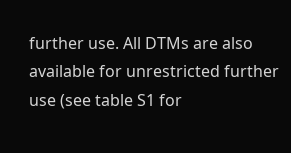further use. All DTMs are also available for unrestricted further use (see table S1 for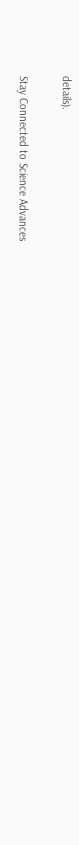details).

Stay Connected to Science Advances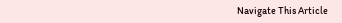Navigate This Article